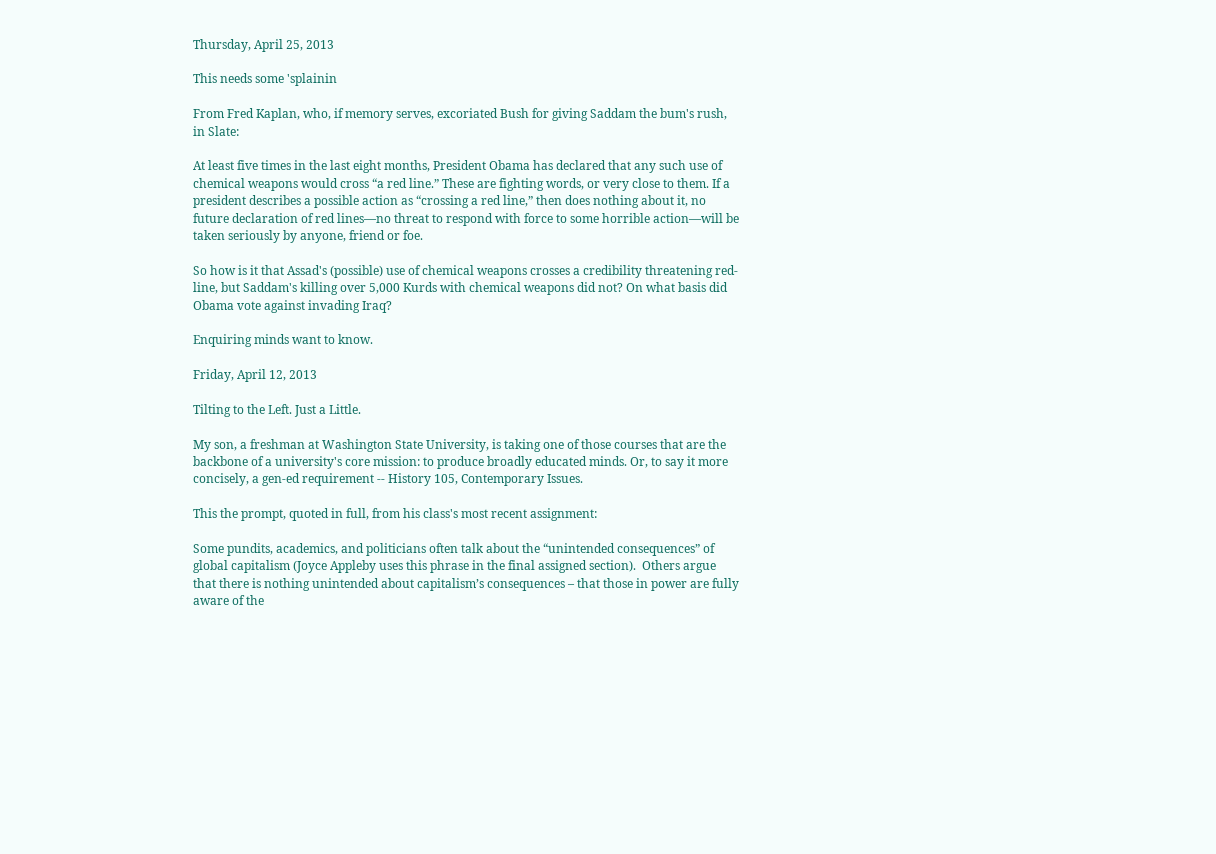Thursday, April 25, 2013

This needs some 'splainin

From Fred Kaplan, who, if memory serves, excoriated Bush for giving Saddam the bum's rush, in Slate:

At least five times in the last eight months, President Obama has declared that any such use of chemical weapons would cross “a red line.” These are fighting words, or very close to them. If a president describes a possible action as “crossing a red line,” then does nothing about it, no future declaration of red lines—no threat to respond with force to some horrible action—will be taken seriously by anyone, friend or foe.

So how is it that Assad's (possible) use of chemical weapons crosses a credibility threatening red-line, but Saddam's killing over 5,000 Kurds with chemical weapons did not? On what basis did Obama vote against invading Iraq?

Enquiring minds want to know.

Friday, April 12, 2013

Tilting to the Left. Just a Little.

My son, a freshman at Washington State University, is taking one of those courses that are the backbone of a university's core mission: to produce broadly educated minds. Or, to say it more concisely, a gen-ed requirement -- History 105, Contemporary Issues.

This the prompt, quoted in full, from his class's most recent assignment:

Some pundits, academics, and politicians often talk about the “unintended consequences” of global capitalism (Joyce Appleby uses this phrase in the final assigned section).  Others argue that there is nothing unintended about capitalism’s consequences – that those in power are fully aware of the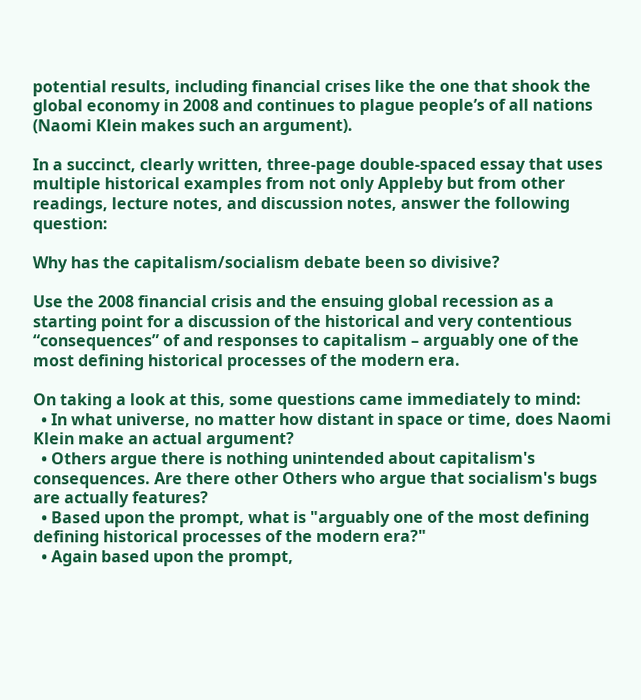potential results, including financial crises like the one that shook the global economy in 2008 and continues to plague people’s of all nations (Naomi Klein makes such an argument).

In a succinct, clearly written, three-page double-spaced essay that uses multiple historical examples from not only Appleby but from other readings, lecture notes, and discussion notes, answer the following question:

Why has the capitalism/socialism debate been so divisive?

Use the 2008 financial crisis and the ensuing global recession as a starting point for a discussion of the historical and very contentious “consequences” of and responses to capitalism – arguably one of the most defining historical processes of the modern era.

On taking a look at this, some questions came immediately to mind:
  • In what universe, no matter how distant in space or time, does Naomi Klein make an actual argument?
  • Others argue there is nothing unintended about capitalism's consequences. Are there other Others who argue that socialism's bugs are actually features?
  • Based upon the prompt, what is "arguably one of the most defining defining historical processes of the modern era?"
  • Again based upon the prompt,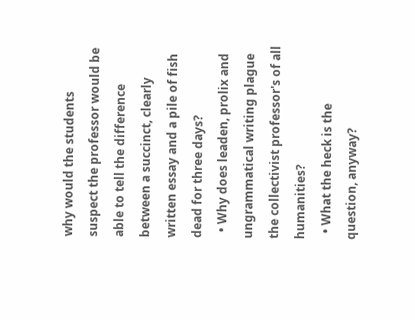why would the students suspect the professor would be able to tell the difference between a succinct, clearly written essay and a pile of fish dead for three days?
  • Why does leaden, prolix and ungrammatical writing plague the collectivist professor's of all humanities?
  • What the heck is the question, anyway?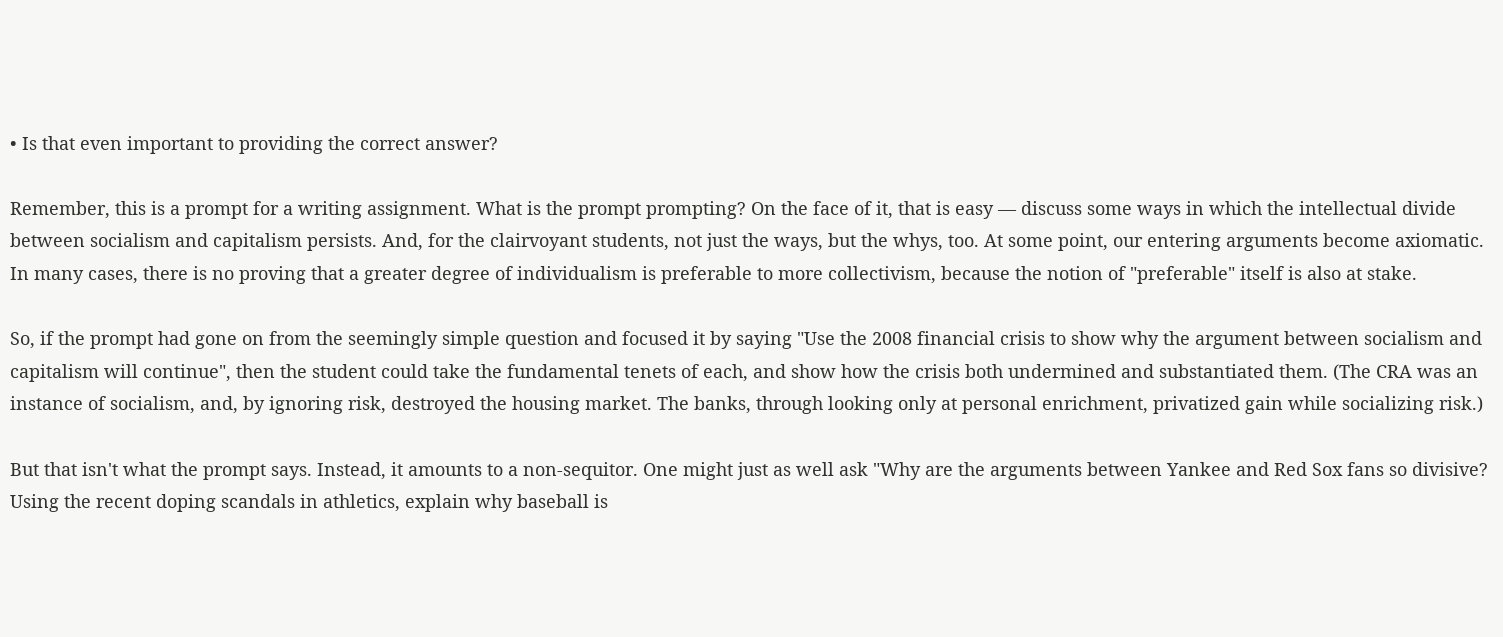• Is that even important to providing the correct answer?

Remember, this is a prompt for a writing assignment. What is the prompt prompting? On the face of it, that is easy — discuss some ways in which the intellectual divide between socialism and capitalism persists. And, for the clairvoyant students, not just the ways, but the whys, too. At some point, our entering arguments become axiomatic. In many cases, there is no proving that a greater degree of individualism is preferable to more collectivism, because the notion of "preferable" itself is also at stake.

So, if the prompt had gone on from the seemingly simple question and focused it by saying "Use the 2008 financial crisis to show why the argument between socialism and capitalism will continue", then the student could take the fundamental tenets of each, and show how the crisis both undermined and substantiated them. (The CRA was an instance of socialism, and, by ignoring risk, destroyed the housing market. The banks, through looking only at personal enrichment, privatized gain while socializing risk.)

But that isn't what the prompt says. Instead, it amounts to a non-sequitor. One might just as well ask "Why are the arguments between Yankee and Red Sox fans so divisive? Using the recent doping scandals in athletics, explain why baseball is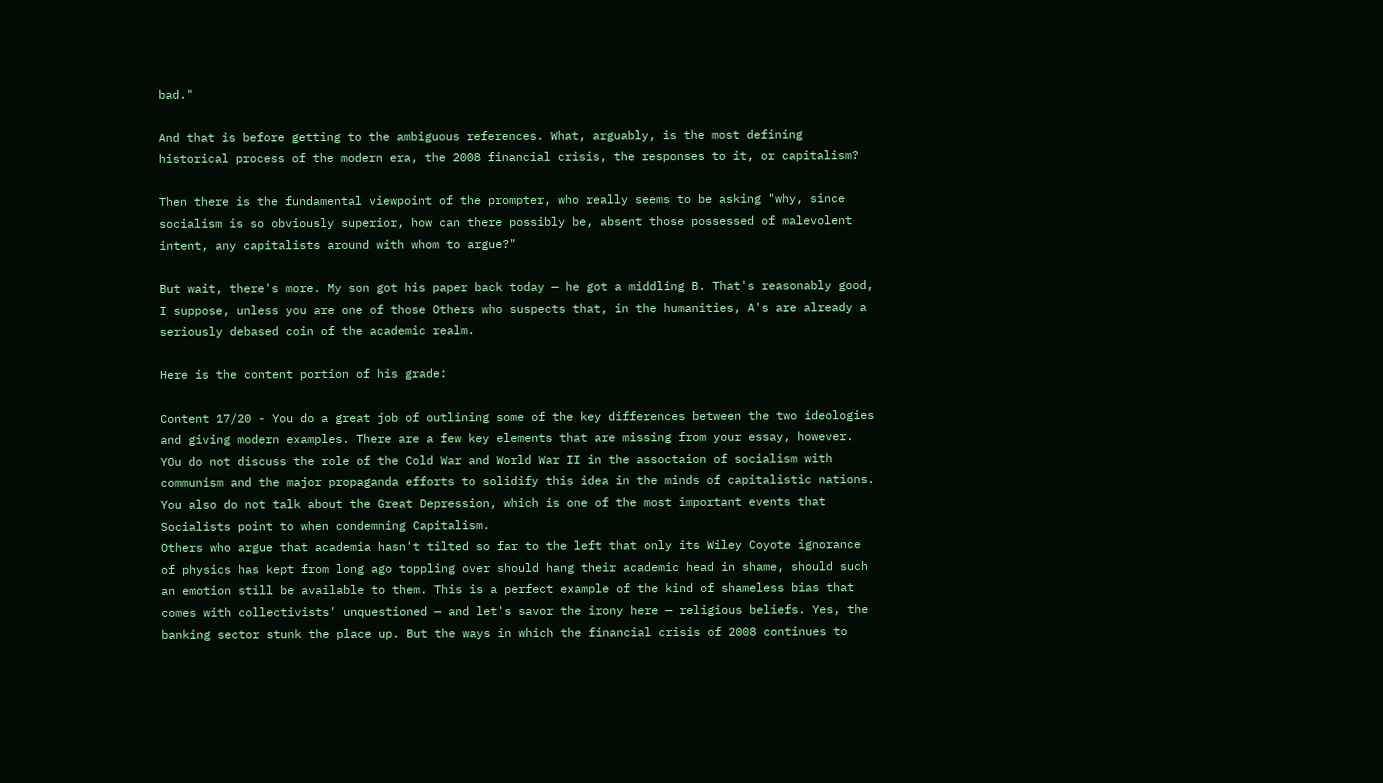bad."

And that is before getting to the ambiguous references. What, arguably, is the most defining historical process of the modern era, the 2008 financial crisis, the responses to it, or capitalism?

Then there is the fundamental viewpoint of the prompter, who really seems to be asking "why, since socialism is so obviously superior, how can there possibly be, absent those possessed of malevolent intent, any capitalists around with whom to argue?"

But wait, there's more. My son got his paper back today — he got a middling B. That's reasonably good, I suppose, unless you are one of those Others who suspects that, in the humanities, A's are already a seriously debased coin of the academic realm.

Here is the content portion of his grade:

Content 17/20 - You do a great job of outlining some of the key differences between the two ideologies and giving modern examples. There are a few key elements that are missing from your essay, however. YOu do not discuss the role of the Cold War and World War II in the assoctaion of socialism with communism and the major propaganda efforts to solidify this idea in the minds of capitalistic nations. You also do not talk about the Great Depression, which is one of the most important events that Socialists point to when condemning Capitalism.
Others who argue that academia hasn't tilted so far to the left that only its Wiley Coyote ignorance of physics has kept from long ago toppling over should hang their academic head in shame, should such an emotion still be available to them. This is a perfect example of the kind of shameless bias that comes with collectivists' unquestioned — and let's savor the irony here — religious beliefs. Yes, the banking sector stunk the place up. But the ways in which the financial crisis of 2008 continues to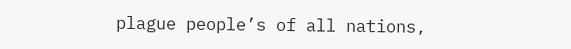plague people’s of all nations,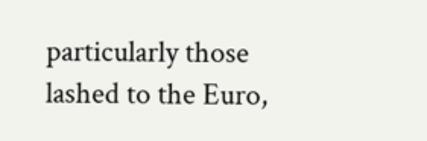particularly those lashed to the Euro,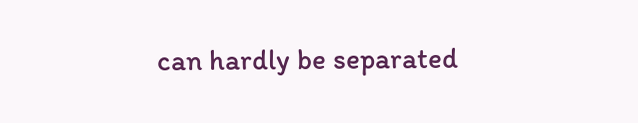can hardly be separated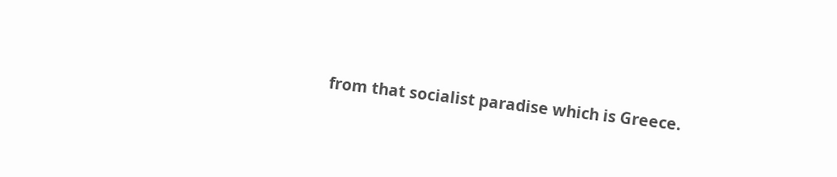from that socialist paradise which is Greece.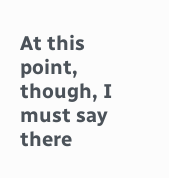At this point, though, I must say there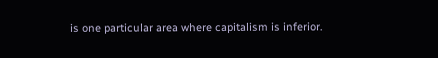is one particular area where capitalism is inferior.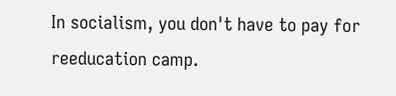In socialism, you don't have to pay for reeducation camp.